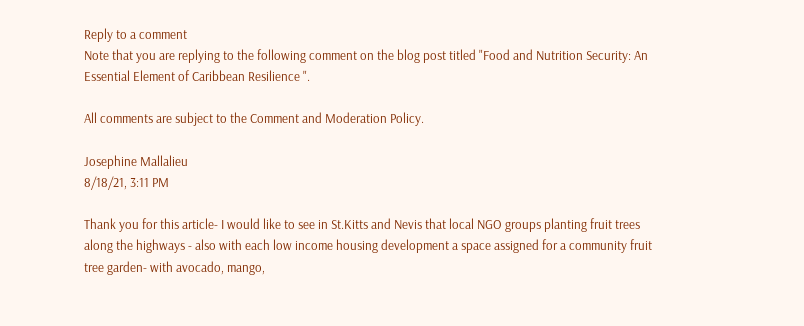Reply to a comment
Note that you are replying to the following comment on the blog post titled "Food and Nutrition Security: An Essential Element of Caribbean Resilience ".

All comments are subject to the Comment and Moderation Policy.

Josephine Mallalieu
8/18/21, 3:11 PM

Thank you for this article- I would like to see in St.Kitts and Nevis that local NGO groups planting fruit trees along the highways - also with each low income housing development a space assigned for a community fruit tree garden- with avocado, mango,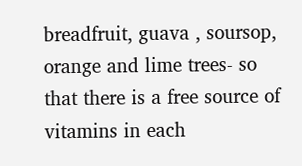breadfruit, guava , soursop, orange and lime trees- so that there is a free source of vitamins in each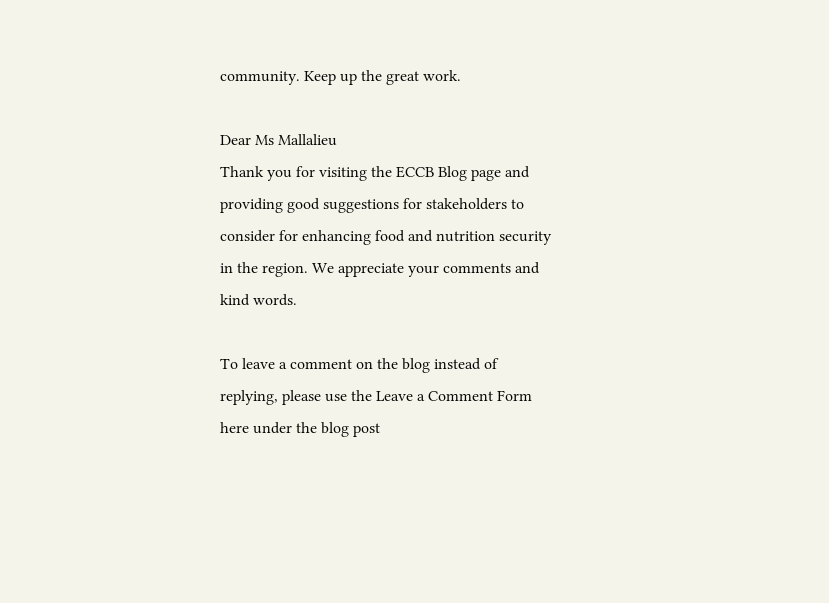community. Keep up the great work.

Dear Ms Mallalieu
Thank you for visiting the ECCB Blog page and providing good suggestions for stakeholders to consider for enhancing food and nutrition security in the region. We appreciate your comments and kind words.

To leave a comment on the blog instead of replying, please use the Leave a Comment Form here under the blog post